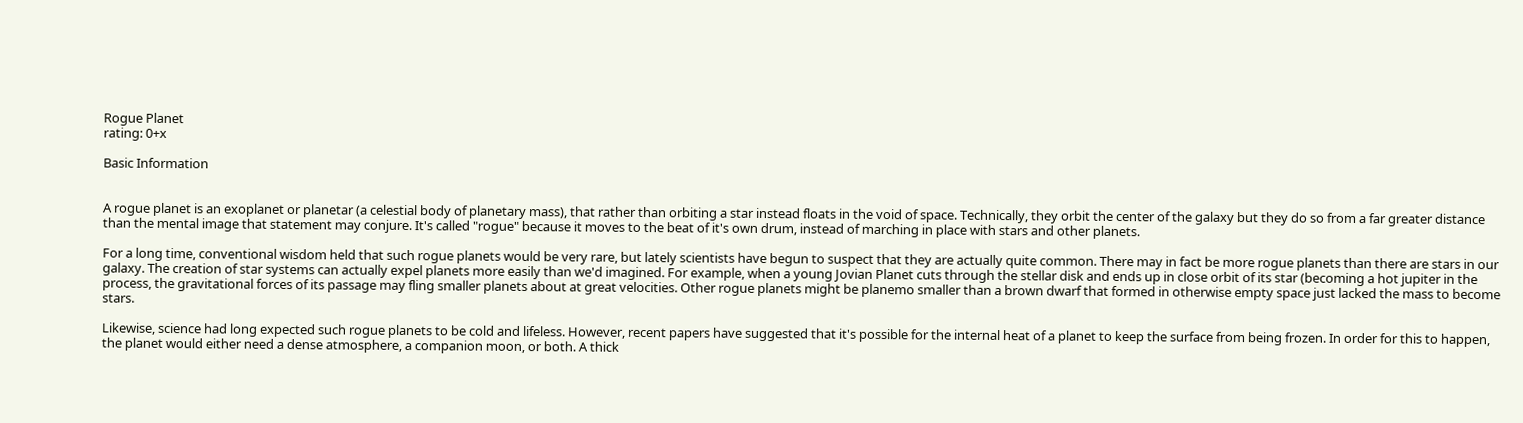Rogue Planet
rating: 0+x

Basic Information


A rogue planet is an exoplanet or planetar (a celestial body of planetary mass), that rather than orbiting a star instead floats in the void of space. Technically, they orbit the center of the galaxy but they do so from a far greater distance than the mental image that statement may conjure. It's called "rogue" because it moves to the beat of it's own drum, instead of marching in place with stars and other planets.

For a long time, conventional wisdom held that such rogue planets would be very rare, but lately scientists have begun to suspect that they are actually quite common. There may in fact be more rogue planets than there are stars in our galaxy. The creation of star systems can actually expel planets more easily than we'd imagined. For example, when a young Jovian Planet cuts through the stellar disk and ends up in close orbit of its star (becoming a hot jupiter in the process, the gravitational forces of its passage may fling smaller planets about at great velocities. Other rogue planets might be planemo smaller than a brown dwarf that formed in otherwise empty space just lacked the mass to become stars.

Likewise, science had long expected such rogue planets to be cold and lifeless. However, recent papers have suggested that it's possible for the internal heat of a planet to keep the surface from being frozen. In order for this to happen, the planet would either need a dense atmosphere, a companion moon, or both. A thick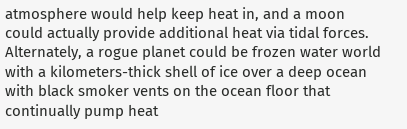atmosphere would help keep heat in, and a moon could actually provide additional heat via tidal forces. Alternately, a rogue planet could be frozen water world with a kilometers-thick shell of ice over a deep ocean with black smoker vents on the ocean floor that continually pump heat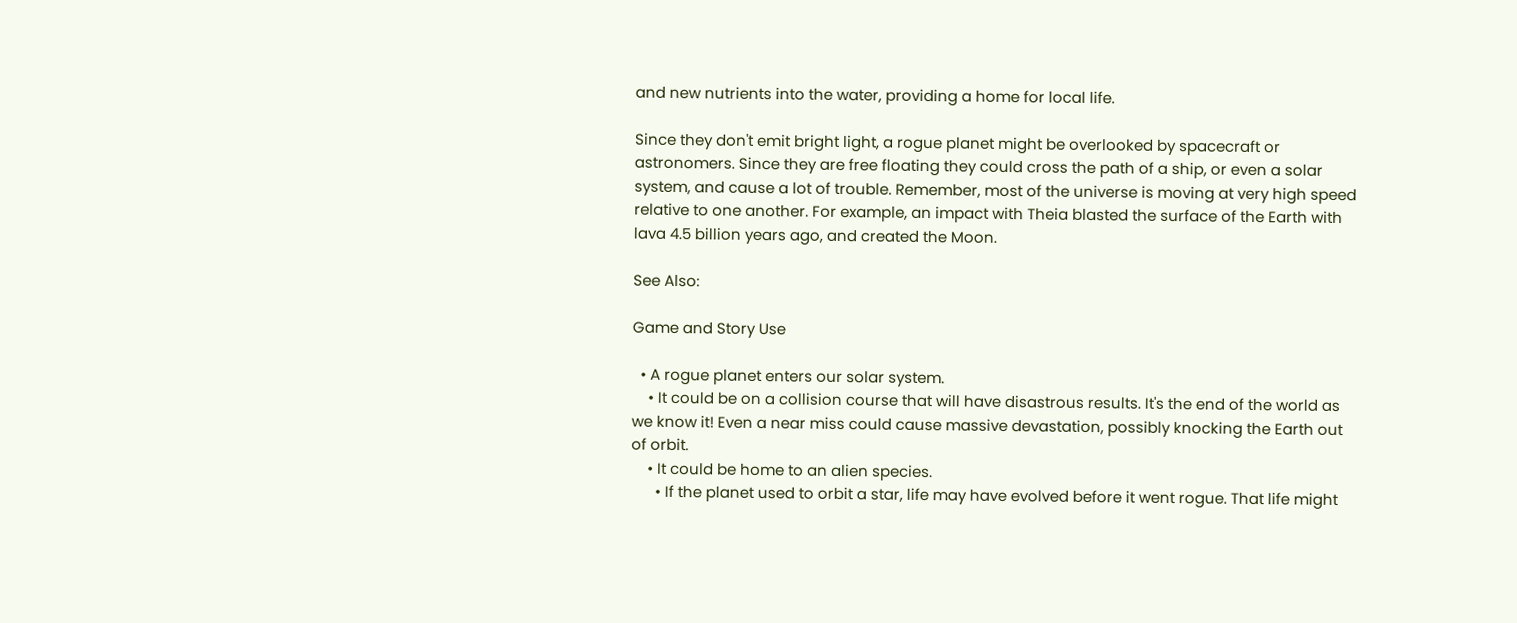and new nutrients into the water, providing a home for local life.

Since they don't emit bright light, a rogue planet might be overlooked by spacecraft or astronomers. Since they are free floating they could cross the path of a ship, or even a solar system, and cause a lot of trouble. Remember, most of the universe is moving at very high speed relative to one another. For example, an impact with Theia blasted the surface of the Earth with lava 4.5 billion years ago, and created the Moon.

See Also:

Game and Story Use

  • A rogue planet enters our solar system.
    • It could be on a collision course that will have disastrous results. It's the end of the world as we know it! Even a near miss could cause massive devastation, possibly knocking the Earth out of orbit.
    • It could be home to an alien species.
      • If the planet used to orbit a star, life may have evolved before it went rogue. That life might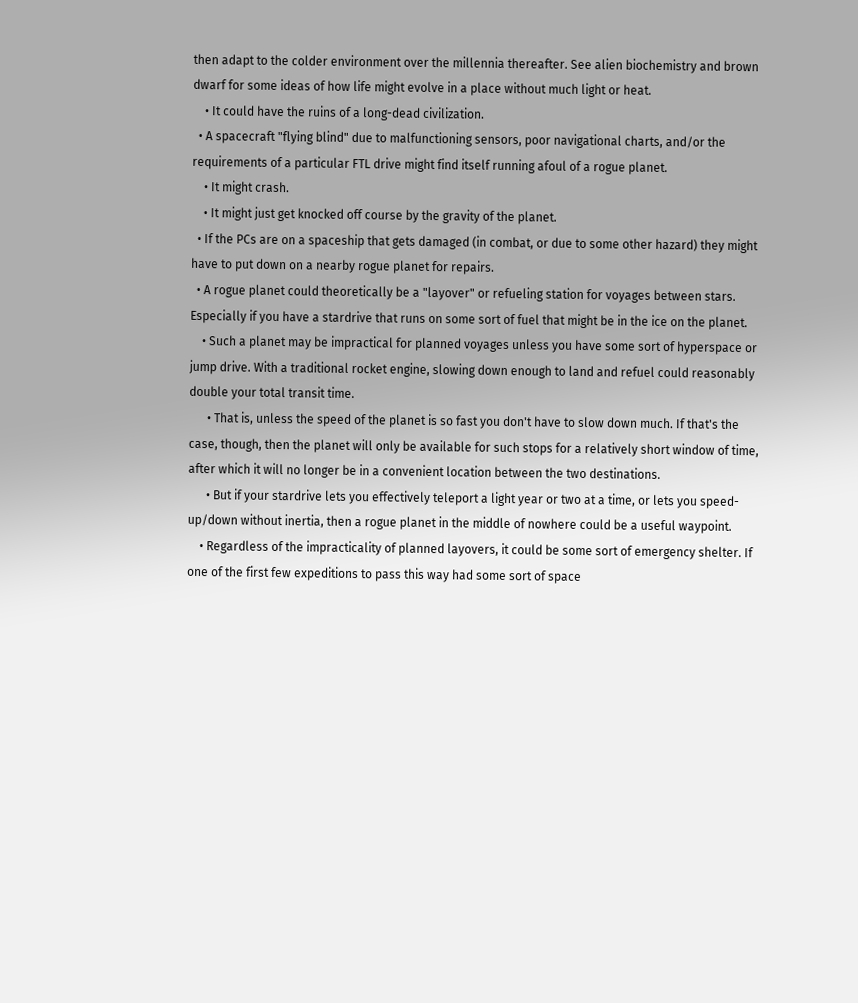then adapt to the colder environment over the millennia thereafter. See alien biochemistry and brown dwarf for some ideas of how life might evolve in a place without much light or heat.
    • It could have the ruins of a long-dead civilization.
  • A spacecraft "flying blind" due to malfunctioning sensors, poor navigational charts, and/or the requirements of a particular FTL drive might find itself running afoul of a rogue planet.
    • It might crash.
    • It might just get knocked off course by the gravity of the planet.
  • If the PCs are on a spaceship that gets damaged (in combat, or due to some other hazard) they might have to put down on a nearby rogue planet for repairs.
  • A rogue planet could theoretically be a "layover" or refueling station for voyages between stars. Especially if you have a stardrive that runs on some sort of fuel that might be in the ice on the planet.
    • Such a planet may be impractical for planned voyages unless you have some sort of hyperspace or jump drive. With a traditional rocket engine, slowing down enough to land and refuel could reasonably double your total transit time.
      • That is, unless the speed of the planet is so fast you don't have to slow down much. If that's the case, though, then the planet will only be available for such stops for a relatively short window of time, after which it will no longer be in a convenient location between the two destinations.
      • But if your stardrive lets you effectively teleport a light year or two at a time, or lets you speed-up/down without inertia, then a rogue planet in the middle of nowhere could be a useful waypoint.
    • Regardless of the impracticality of planned layovers, it could be some sort of emergency shelter. If one of the first few expeditions to pass this way had some sort of space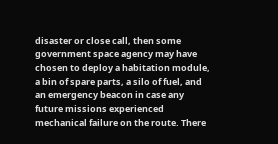disaster or close call, then some government space agency may have chosen to deploy a habitation module, a bin of spare parts, a silo of fuel, and an emergency beacon in case any future missions experienced mechanical failure on the route. There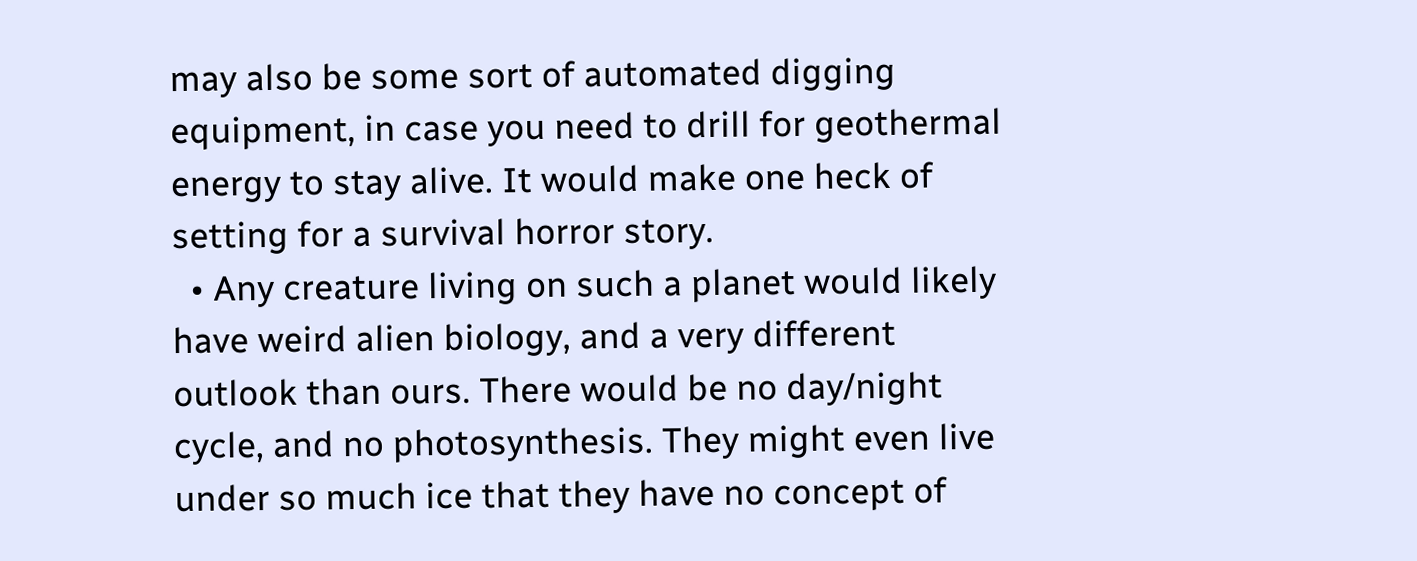may also be some sort of automated digging equipment, in case you need to drill for geothermal energy to stay alive. It would make one heck of setting for a survival horror story.
  • Any creature living on such a planet would likely have weird alien biology, and a very different outlook than ours. There would be no day/night cycle, and no photosynthesis. They might even live under so much ice that they have no concept of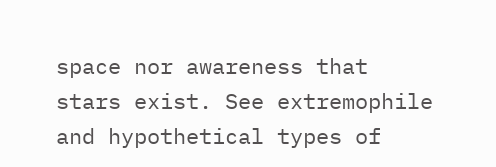space nor awareness that stars exist. See extremophile and hypothetical types of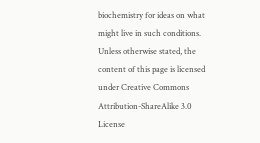biochemistry for ideas on what might live in such conditions.
Unless otherwise stated, the content of this page is licensed under Creative Commons Attribution-ShareAlike 3.0 License